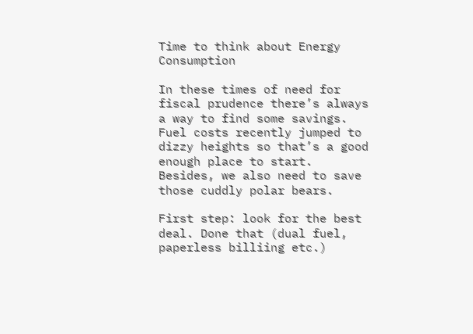Time to think about Energy Consumption

In these times of need for fiscal prudence there’s always a way to find some savings. Fuel costs recently jumped to dizzy heights so that’s a good enough place to start. Besides, we also need to save those cuddly polar bears.

First step: look for the best deal. Done that (dual fuel, paperless billiing etc.)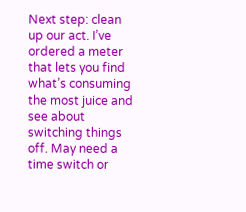Next step: clean up our act. I’ve ordered a meter that lets you find what’s consuming the most juice and see about switching things off. May need a time switch or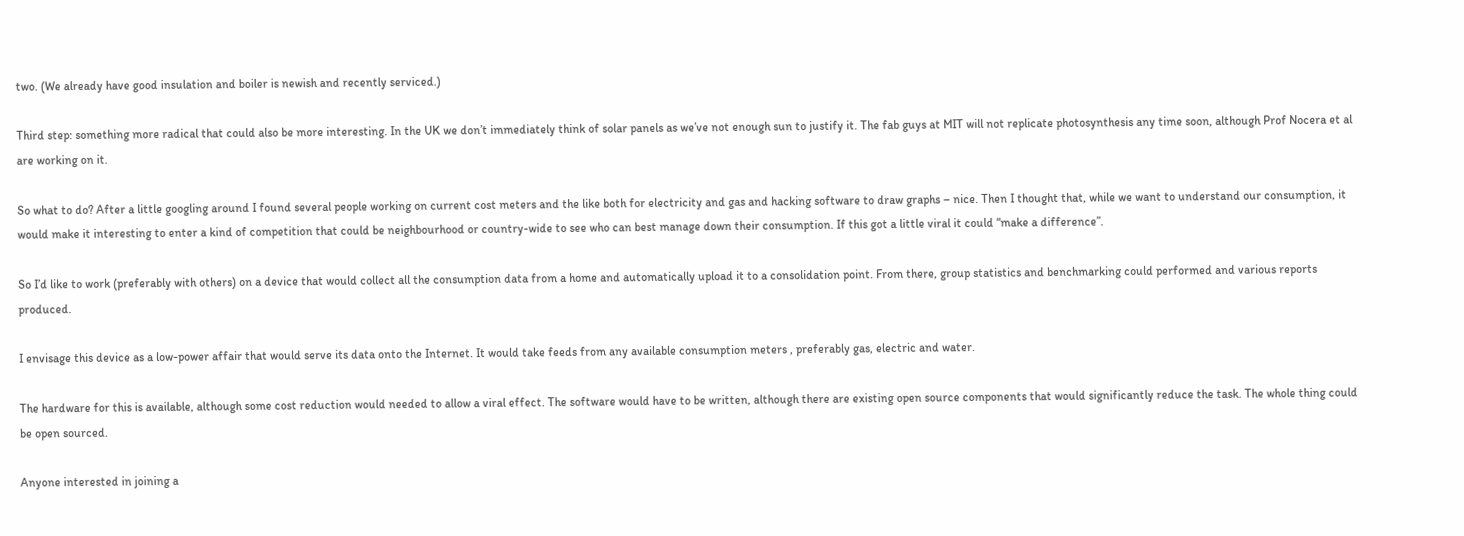two. (We already have good insulation and boiler is newish and recently serviced.)

Third step: something more radical that could also be more interesting. In the UK we don’t immediately think of solar panels as we’ve not enough sun to justify it. The fab guys at MIT will not replicate photosynthesis any time soon, although Prof Nocera et al are working on it.

So what to do? After a little googling around I found several people working on current cost meters and the like both for electricity and gas and hacking software to draw graphs – nice. Then I thought that, while we want to understand our consumption, it would make it interesting to enter a kind of competition that could be neighbourhood or country-wide to see who can best manage down their consumption. If this got a little viral it could “make a difference”.

So I’d like to work (preferably with others) on a device that would collect all the consumption data from a home and automatically upload it to a consolidation point. From there, group statistics and benchmarking could performed and various reports produced.

I envisage this device as a low-power affair that would serve its data onto the Internet. It would take feeds from any available consumption meters , preferably gas, electric and water.

The hardware for this is available, although some cost reduction would needed to allow a viral effect. The software would have to be written, although there are existing open source components that would significantly reduce the task. The whole thing could be open sourced.

Anyone interested in joining a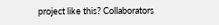project like this? Collaborators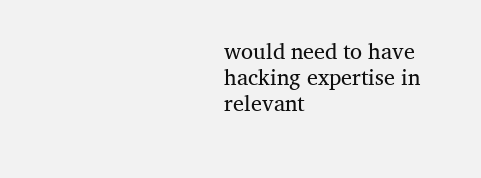would need to have hacking expertise in relevant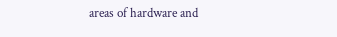areas of hardware and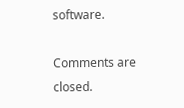software.

Comments are closed.